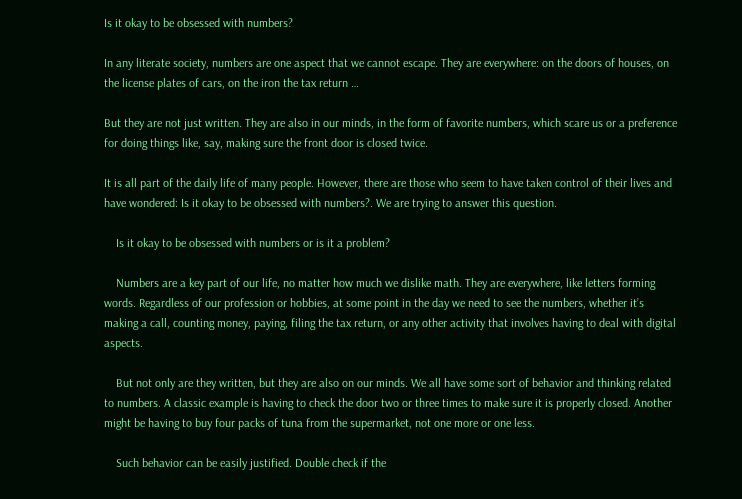Is it okay to be obsessed with numbers?

In any literate society, numbers are one aspect that we cannot escape. They are everywhere: on the doors of houses, on the license plates of cars, on the iron the tax return …

But they are not just written. They are also in our minds, in the form of favorite numbers, which scare us or a preference for doing things like, say, making sure the front door is closed twice.

It is all part of the daily life of many people. However, there are those who seem to have taken control of their lives and have wondered: Is it okay to be obsessed with numbers?. We are trying to answer this question.

    Is it okay to be obsessed with numbers or is it a problem?

    Numbers are a key part of our life, no matter how much we dislike math. They are everywhere, like letters forming words. Regardless of our profession or hobbies, at some point in the day we need to see the numbers, whether it’s making a call, counting money, paying, filing the tax return, or any other activity that involves having to deal with digital aspects.

    But not only are they written, but they are also on our minds. We all have some sort of behavior and thinking related to numbers. A classic example is having to check the door two or three times to make sure it is properly closed. Another might be having to buy four packs of tuna from the supermarket, not one more or one less.

    Such behavior can be easily justified. Double check if the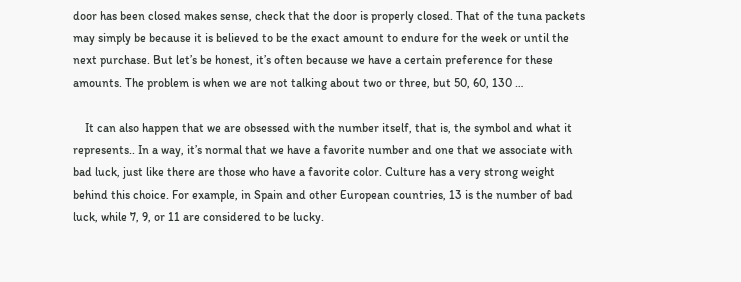door has been closed makes sense, check that the door is properly closed. That of the tuna packets may simply be because it is believed to be the exact amount to endure for the week or until the next purchase. But let’s be honest, it’s often because we have a certain preference for these amounts. The problem is when we are not talking about two or three, but 50, 60, 130 …

    It can also happen that we are obsessed with the number itself, that is, the symbol and what it represents.. In a way, it’s normal that we have a favorite number and one that we associate with bad luck, just like there are those who have a favorite color. Culture has a very strong weight behind this choice. For example, in Spain and other European countries, 13 is the number of bad luck, while 7, 9, or 11 are considered to be lucky.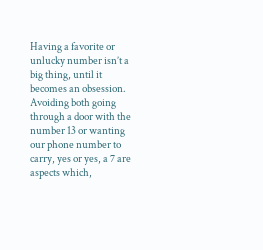Having a favorite or unlucky number isn’t a big thing, until it becomes an obsession. Avoiding both going through a door with the number 13 or wanting our phone number to carry, yes or yes, a 7 are aspects which,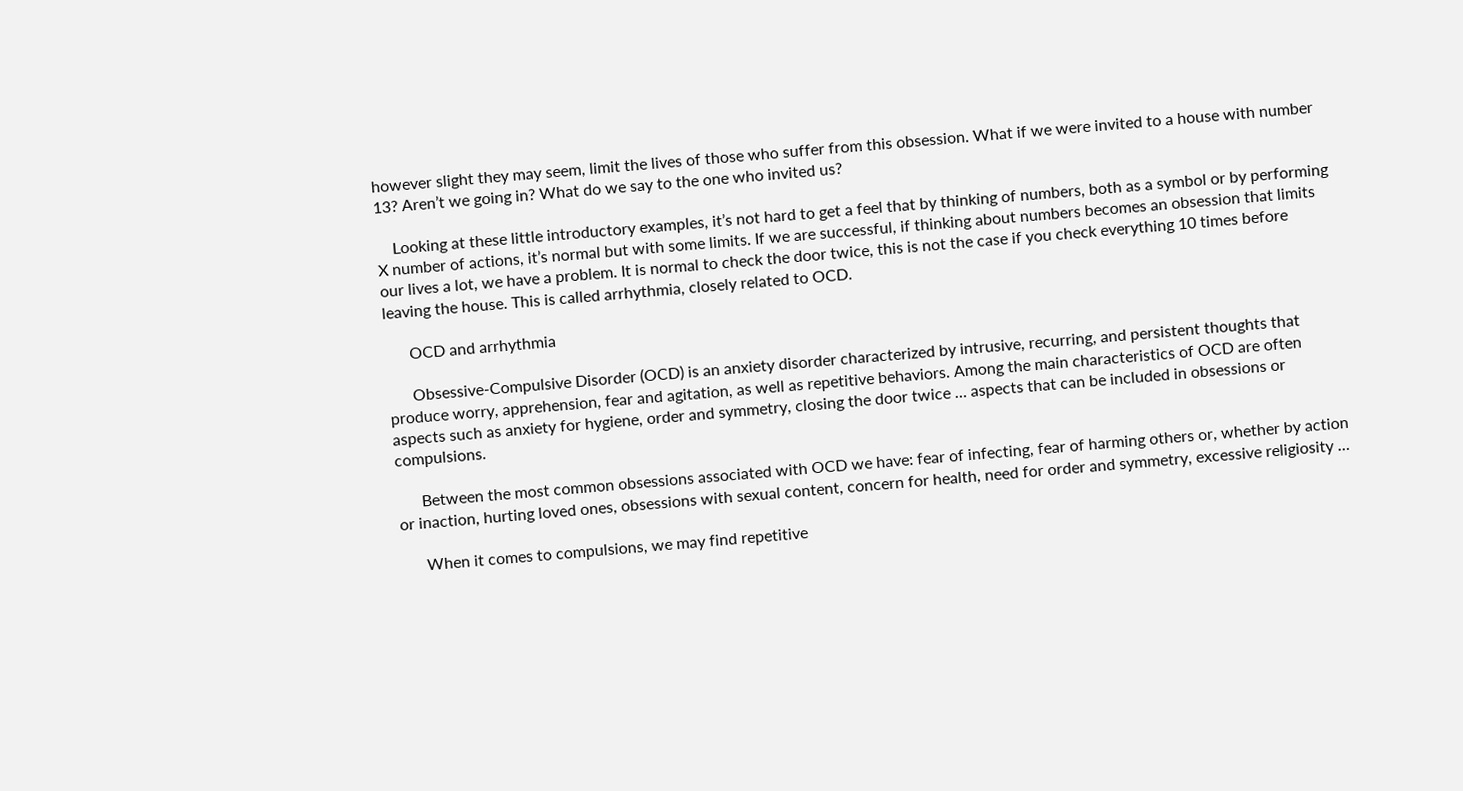however slight they may seem, limit the lives of those who suffer from this obsession. What if we were invited to a house with number 13? Aren’t we going in? What do we say to the one who invited us?

    Looking at these little introductory examples, it’s not hard to get a feel that by thinking of numbers, both as a symbol or by performing X number of actions, it’s normal but with some limits. If we are successful, if thinking about numbers becomes an obsession that limits our lives a lot, we have a problem. It is normal to check the door twice, this is not the case if you check everything 10 times before leaving the house. This is called arrhythmia, closely related to OCD.

      OCD and arrhythmia

      Obsessive-Compulsive Disorder (OCD) is an anxiety disorder characterized by intrusive, recurring, and persistent thoughts that produce worry, apprehension, fear and agitation, as well as repetitive behaviors. Among the main characteristics of OCD are often aspects such as anxiety for hygiene, order and symmetry, closing the door twice … aspects that can be included in obsessions or compulsions.

      Between the most common obsessions associated with OCD we have: fear of infecting, fear of harming others or, whether by action or inaction, hurting loved ones, obsessions with sexual content, concern for health, need for order and symmetry, excessive religiosity …

      When it comes to compulsions, we may find repetitive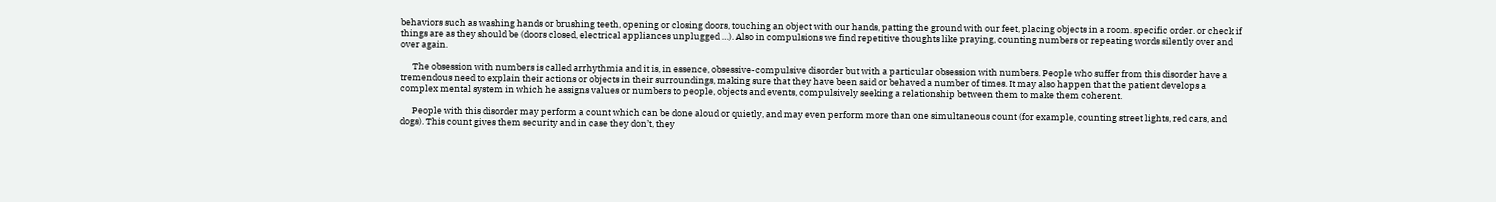behaviors such as washing hands or brushing teeth, opening or closing doors, touching an object with our hands, patting the ground with our feet, placing objects in a room. specific order. or check if things are as they should be (doors closed, electrical appliances unplugged …). Also in compulsions we find repetitive thoughts like praying, counting numbers or repeating words silently over and over again.

      The obsession with numbers is called arrhythmia and it is, in essence, obsessive-compulsive disorder but with a particular obsession with numbers. People who suffer from this disorder have a tremendous need to explain their actions or objects in their surroundings, making sure that they have been said or behaved a number of times. It may also happen that the patient develops a complex mental system in which he assigns values or numbers to people, objects and events, compulsively seeking a relationship between them to make them coherent.

      People with this disorder may perform a count which can be done aloud or quietly, and may even perform more than one simultaneous count (for example, counting street lights, red cars, and dogs). This count gives them security and in case they don’t, they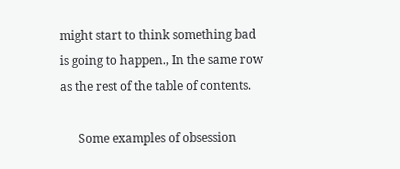might start to think something bad is going to happen., In the same row as the rest of the table of contents.

      Some examples of obsession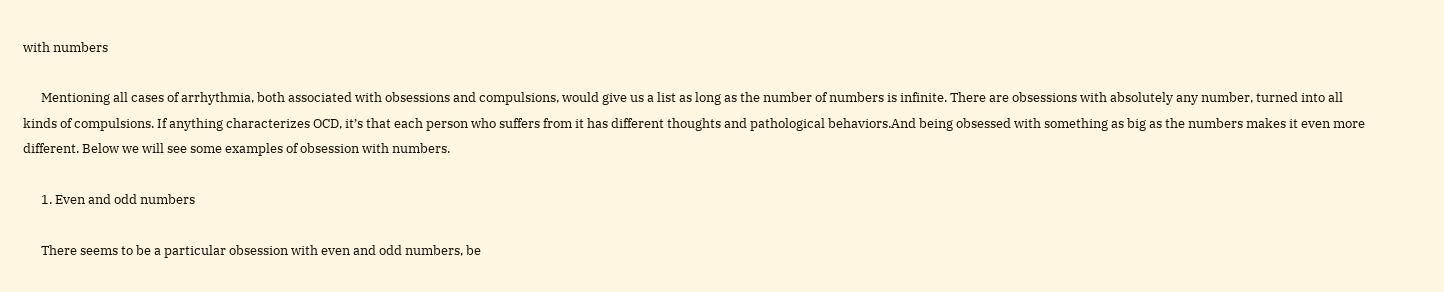with numbers

      Mentioning all cases of arrhythmia, both associated with obsessions and compulsions, would give us a list as long as the number of numbers is infinite. There are obsessions with absolutely any number, turned into all kinds of compulsions. If anything characterizes OCD, it’s that each person who suffers from it has different thoughts and pathological behaviors.And being obsessed with something as big as the numbers makes it even more different. Below we will see some examples of obsession with numbers.

      1. Even and odd numbers

      There seems to be a particular obsession with even and odd numbers, be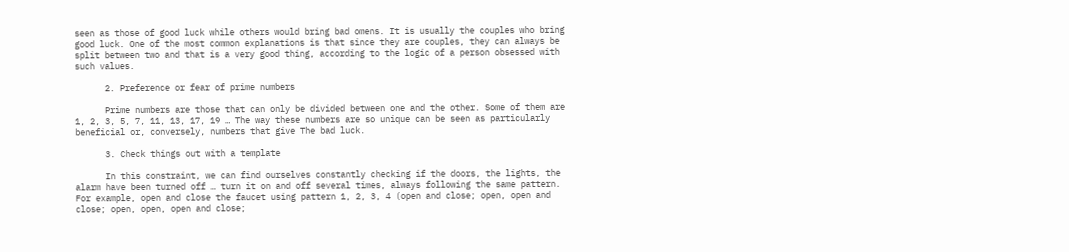seen as those of good luck while others would bring bad omens. It is usually the couples who bring good luck. One of the most common explanations is that since they are couples, they can always be split between two and that is a very good thing, according to the logic of a person obsessed with such values.

      2. Preference or fear of prime numbers

      Prime numbers are those that can only be divided between one and the other. Some of them are 1, 2, 3, 5, 7, 11, 13, 17, 19 … The way these numbers are so unique can be seen as particularly beneficial or, conversely, numbers that give The bad luck.

      3. Check things out with a template

      In this constraint, we can find ourselves constantly checking if the doors, the lights, the alarm have been turned off … turn it on and off several times, always following the same pattern. For example, open and close the faucet using pattern 1, 2, 3, 4 (open and close; open, open and close; open, open, open and close;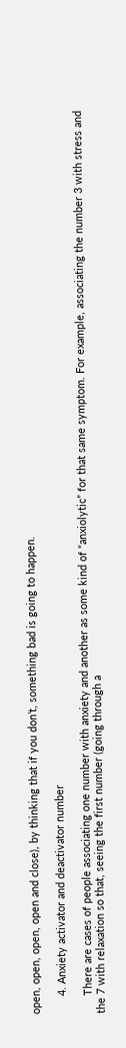open, open, open, open and close), by thinking that if you don’t, something bad is going to happen.

      4. Anxiety activator and deactivator number

      There are cases of people associating one number with anxiety and another as some kind of “anxiolytic” for that same symptom. For example, associating the number 3 with stress and the 7 with relaxation so that, seeing the first number (going through a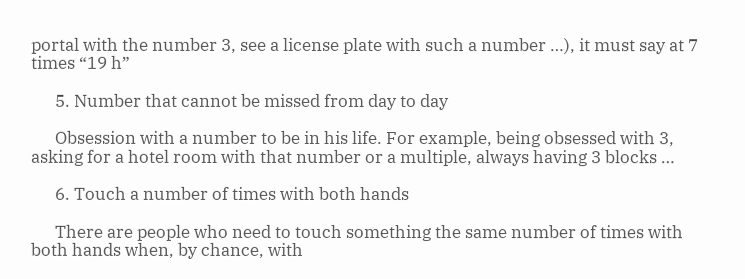portal with the number 3, see a license plate with such a number …), it must say at 7 times “19 h”

      5. Number that cannot be missed from day to day

      Obsession with a number to be in his life. For example, being obsessed with 3, asking for a hotel room with that number or a multiple, always having 3 blocks …

      6. Touch a number of times with both hands

      There are people who need to touch something the same number of times with both hands when, by chance, with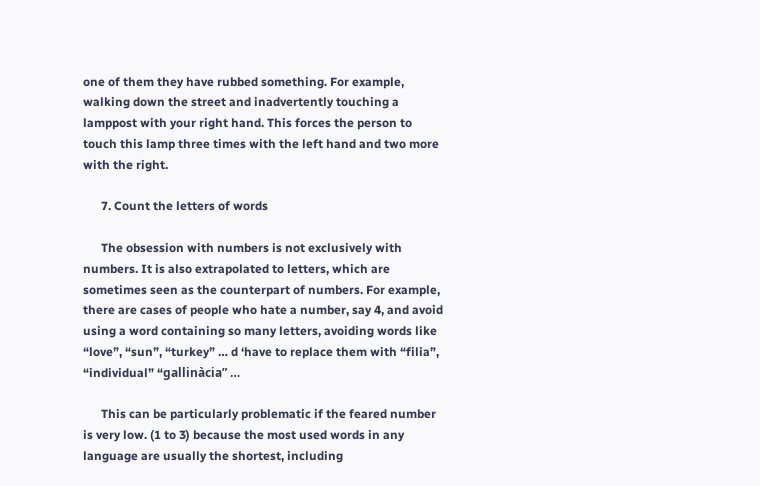one of them they have rubbed something. For example, walking down the street and inadvertently touching a lamppost with your right hand. This forces the person to touch this lamp three times with the left hand and two more with the right.

      7. Count the letters of words

      The obsession with numbers is not exclusively with numbers. It is also extrapolated to letters, which are sometimes seen as the counterpart of numbers. For example, there are cases of people who hate a number, say 4, and avoid using a word containing so many letters, avoiding words like “love”, “sun”, “turkey” … d ‘have to replace them with “filia”, “individual” “gallinàcia” …

      This can be particularly problematic if the feared number is very low. (1 to 3) because the most used words in any language are usually the shortest, including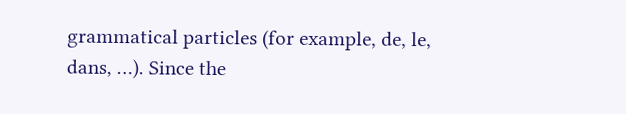grammatical particles (for example, de, le, dans, …). Since the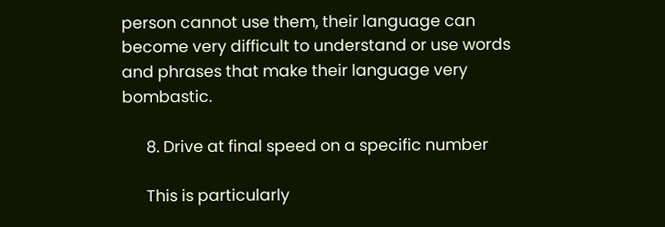person cannot use them, their language can become very difficult to understand or use words and phrases that make their language very bombastic.

      8. Drive at final speed on a specific number

      This is particularly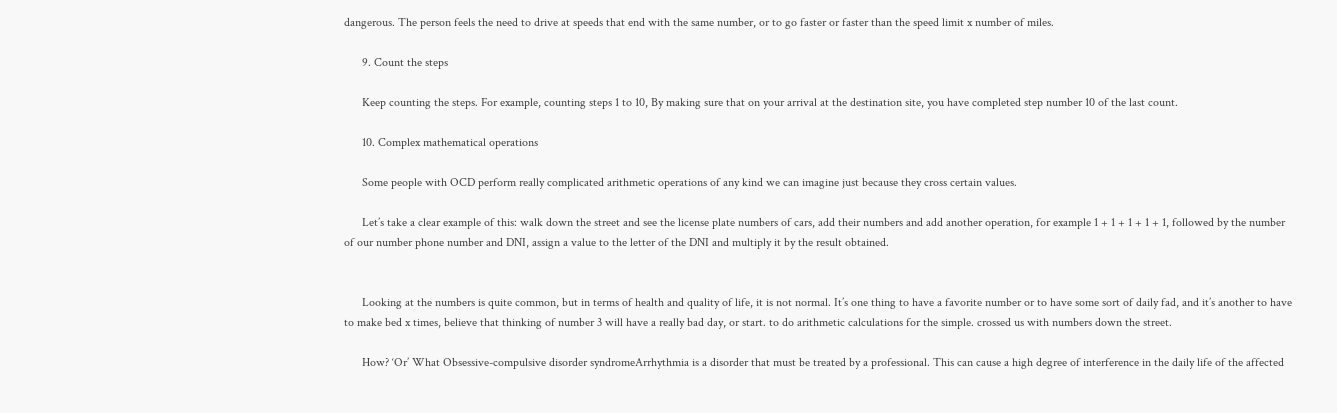dangerous. The person feels the need to drive at speeds that end with the same number, or to go faster or faster than the speed limit x number of miles.

      9. Count the steps

      Keep counting the steps. For example, counting steps 1 to 10, By making sure that on your arrival at the destination site, you have completed step number 10 of the last count.

      10. Complex mathematical operations

      Some people with OCD perform really complicated arithmetic operations of any kind we can imagine just because they cross certain values.

      Let’s take a clear example of this: walk down the street and see the license plate numbers of cars, add their numbers and add another operation, for example 1 + 1 + 1 + 1 + 1, followed by the number of our number phone number and DNI, assign a value to the letter of the DNI and multiply it by the result obtained.


      Looking at the numbers is quite common, but in terms of health and quality of life, it is not normal. It’s one thing to have a favorite number or to have some sort of daily fad, and it’s another to have to make bed x times, believe that thinking of number 3 will have a really bad day, or start. to do arithmetic calculations for the simple. crossed us with numbers down the street.

      How? ‘Or’ What Obsessive-compulsive disorder syndromeArrhythmia is a disorder that must be treated by a professional. This can cause a high degree of interference in the daily life of the affected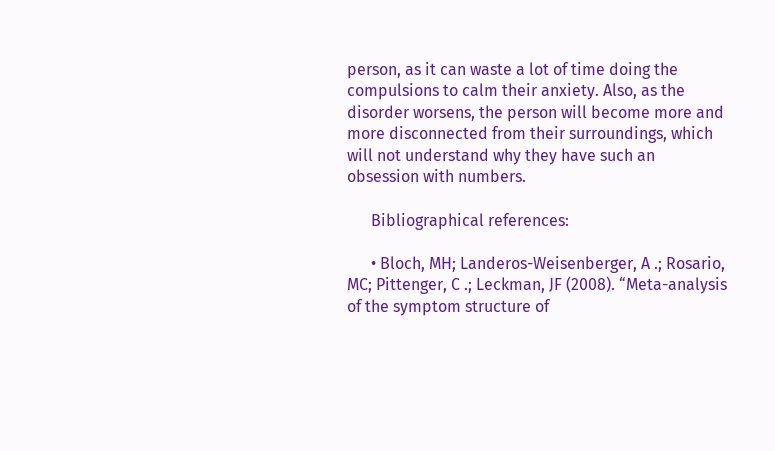person, as it can waste a lot of time doing the compulsions to calm their anxiety. Also, as the disorder worsens, the person will become more and more disconnected from their surroundings, which will not understand why they have such an obsession with numbers.

      Bibliographical references:

      • Bloch, MH; Landeros-Weisenberger, A .; Rosario, MC; Pittenger, C .; Leckman, JF (2008). “Meta-analysis of the symptom structure of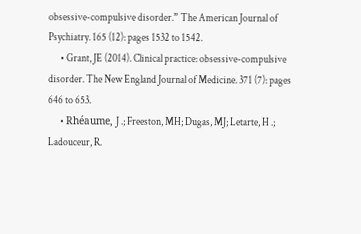obsessive-compulsive disorder.” The American Journal of Psychiatry. 165 (12): pages 1532 to 1542.
      • Grant, JE (2014). Clinical practice: obsessive-compulsive disorder. The New England Journal of Medicine. 371 (7): pages 646 to 653.
      • Rhéaume, J .; Freeston, MH; Dugas, MJ; Letarte, H .; Ladouceur, R.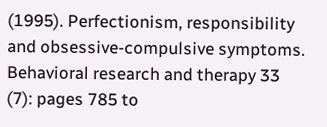(1995). Perfectionism, responsibility and obsessive-compulsive symptoms. Behavioral research and therapy 33 (7): pages 785 to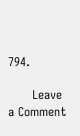794.

      Leave a Comment